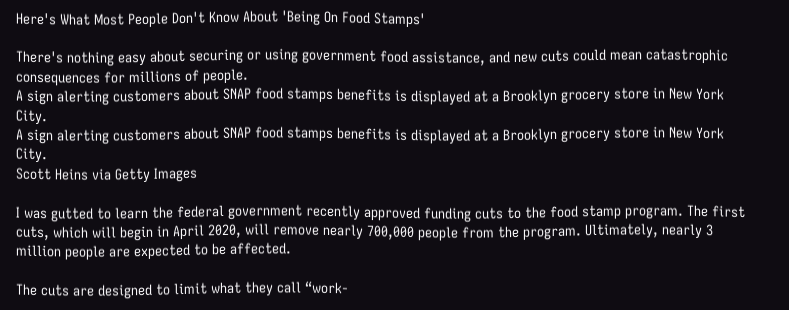Here's What Most People Don't Know About 'Being On Food Stamps'

There's nothing easy about securing or using government food assistance, and new cuts could mean catastrophic consequences for millions of people.
A sign alerting customers about SNAP food stamps benefits is displayed at a Brooklyn grocery store in New York City.
A sign alerting customers about SNAP food stamps benefits is displayed at a Brooklyn grocery store in New York City.
Scott Heins via Getty Images

I was gutted to learn the federal government recently approved funding cuts to the food stamp program. The first cuts, which will begin in April 2020, will remove nearly 700,000 people from the program. Ultimately, nearly 3 million people are expected to be affected.

The cuts are designed to limit what they call “work-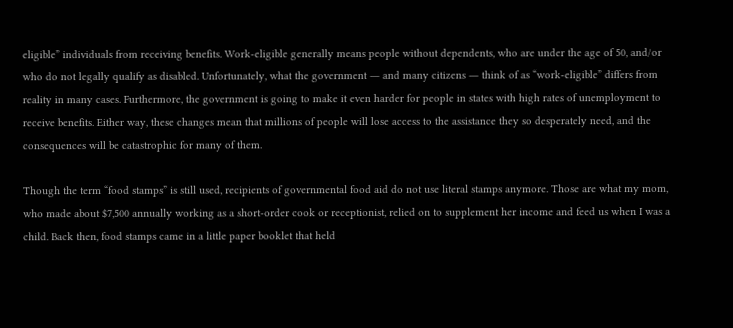eligible” individuals from receiving benefits. Work-eligible generally means people without dependents, who are under the age of 50, and/or who do not legally qualify as disabled. Unfortunately, what the government ― and many citizens ― think of as “work-eligible” differs from reality in many cases. Furthermore, the government is going to make it even harder for people in states with high rates of unemployment to receive benefits. Either way, these changes mean that millions of people will lose access to the assistance they so desperately need, and the consequences will be catastrophic for many of them.

Though the term “food stamps” is still used, recipients of governmental food aid do not use literal stamps anymore. Those are what my mom, who made about $7,500 annually working as a short-order cook or receptionist, relied on to supplement her income and feed us when I was a child. Back then, food stamps came in a little paper booklet that held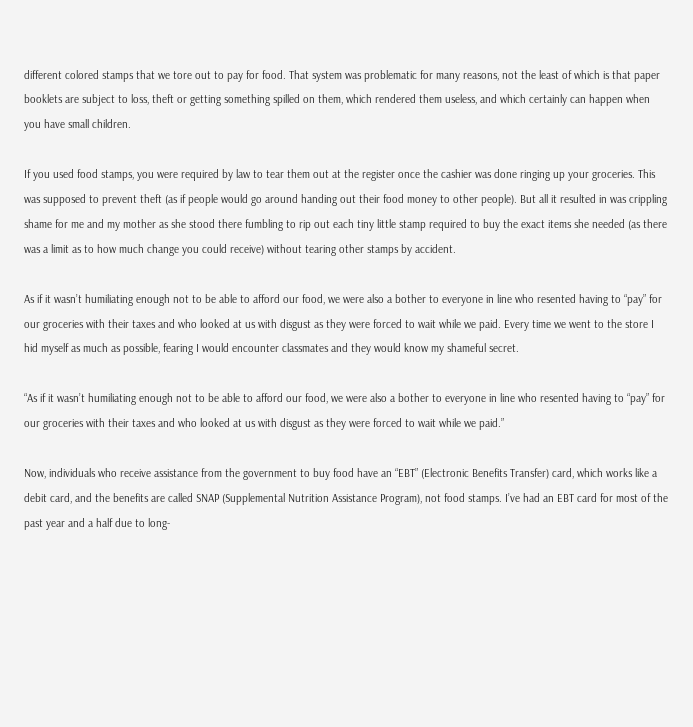different colored stamps that we tore out to pay for food. That system was problematic for many reasons, not the least of which is that paper booklets are subject to loss, theft or getting something spilled on them, which rendered them useless, and which certainly can happen when you have small children.

If you used food stamps, you were required by law to tear them out at the register once the cashier was done ringing up your groceries. This was supposed to prevent theft (as if people would go around handing out their food money to other people). But all it resulted in was crippling shame for me and my mother as she stood there fumbling to rip out each tiny little stamp required to buy the exact items she needed (as there was a limit as to how much change you could receive) without tearing other stamps by accident.

As if it wasn’t humiliating enough not to be able to afford our food, we were also a bother to everyone in line who resented having to “pay” for our groceries with their taxes and who looked at us with disgust as they were forced to wait while we paid. Every time we went to the store I hid myself as much as possible, fearing I would encounter classmates and they would know my shameful secret.

“As if it wasn’t humiliating enough not to be able to afford our food, we were also a bother to everyone in line who resented having to “pay” for our groceries with their taxes and who looked at us with disgust as they were forced to wait while we paid.”

Now, individuals who receive assistance from the government to buy food have an “EBT” (Electronic Benefits Transfer) card, which works like a debit card, and the benefits are called SNAP (Supplemental Nutrition Assistance Program), not food stamps. I’ve had an EBT card for most of the past year and a half due to long-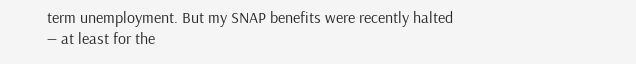term unemployment. But my SNAP benefits were recently halted ― at least for the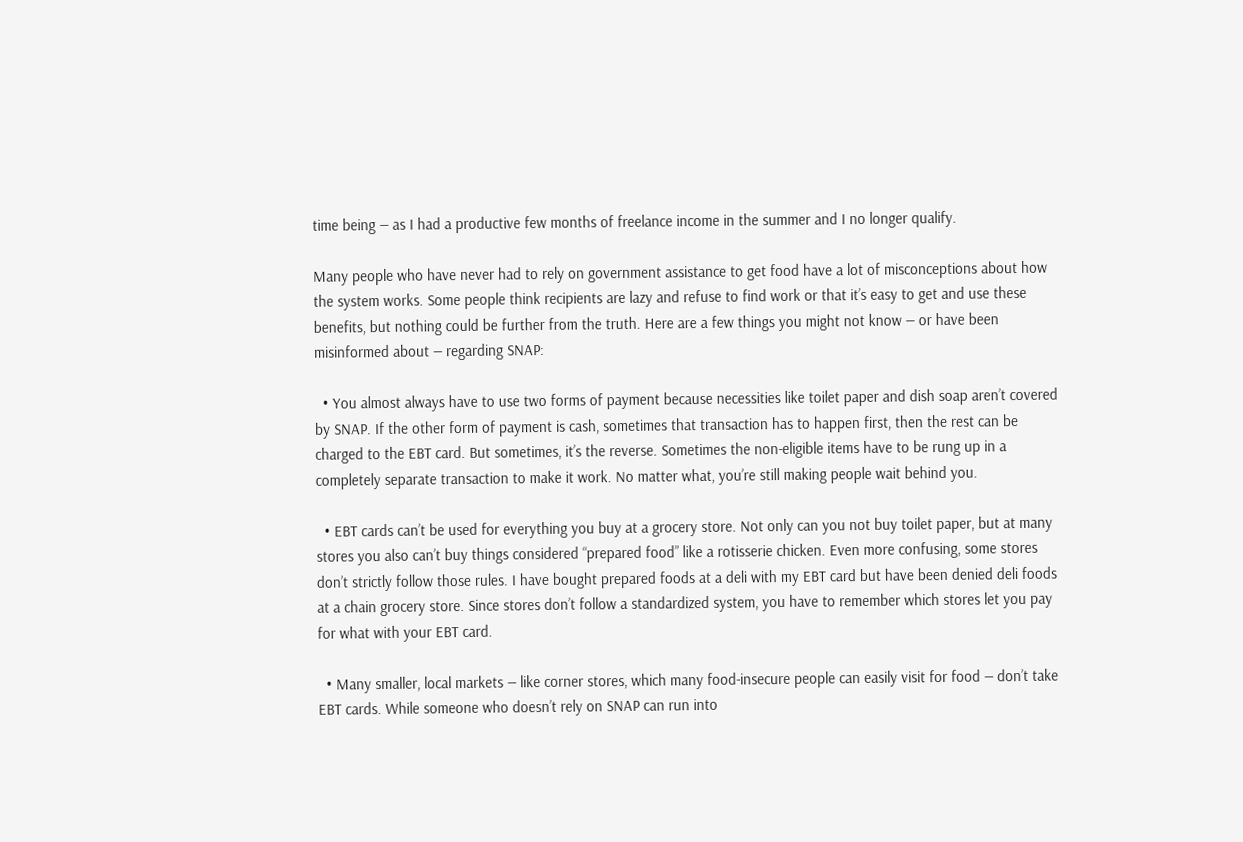time being ― as I had a productive few months of freelance income in the summer and I no longer qualify.

Many people who have never had to rely on government assistance to get food have a lot of misconceptions about how the system works. Some people think recipients are lazy and refuse to find work or that it’s easy to get and use these benefits, but nothing could be further from the truth. Here are a few things you might not know ― or have been misinformed about ― regarding SNAP:

  • You almost always have to use two forms of payment because necessities like toilet paper and dish soap aren’t covered by SNAP. If the other form of payment is cash, sometimes that transaction has to happen first, then the rest can be charged to the EBT card. But sometimes, it’s the reverse. Sometimes the non-eligible items have to be rung up in a completely separate transaction to make it work. No matter what, you’re still making people wait behind you.

  • EBT cards can’t be used for everything you buy at a grocery store. Not only can you not buy toilet paper, but at many stores you also can’t buy things considered “prepared food” like a rotisserie chicken. Even more confusing, some stores don’t strictly follow those rules. I have bought prepared foods at a deli with my EBT card but have been denied deli foods at a chain grocery store. Since stores don’t follow a standardized system, you have to remember which stores let you pay for what with your EBT card.

  • Many smaller, local markets ― like corner stores, which many food-insecure people can easily visit for food ― don’t take EBT cards. While someone who doesn’t rely on SNAP can run into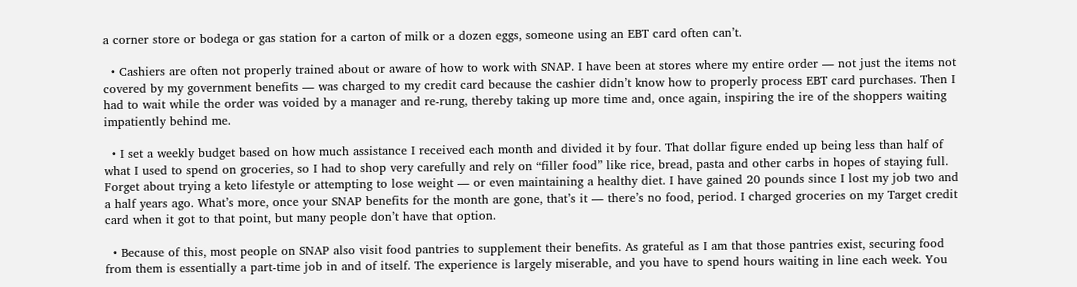a corner store or bodega or gas station for a carton of milk or a dozen eggs, someone using an EBT card often can’t.

  • Cashiers are often not properly trained about or aware of how to work with SNAP. I have been at stores where my entire order ― not just the items not covered by my government benefits ― was charged to my credit card because the cashier didn’t know how to properly process EBT card purchases. Then I had to wait while the order was voided by a manager and re-rung, thereby taking up more time and, once again, inspiring the ire of the shoppers waiting impatiently behind me.

  • I set a weekly budget based on how much assistance I received each month and divided it by four. That dollar figure ended up being less than half of what I used to spend on groceries, so I had to shop very carefully and rely on “filler food” like rice, bread, pasta and other carbs in hopes of staying full. Forget about trying a keto lifestyle or attempting to lose weight ― or even maintaining a healthy diet. I have gained 20 pounds since I lost my job two and a half years ago. What’s more, once your SNAP benefits for the month are gone, that’s it ― there’s no food, period. I charged groceries on my Target credit card when it got to that point, but many people don’t have that option.

  • Because of this, most people on SNAP also visit food pantries to supplement their benefits. As grateful as I am that those pantries exist, securing food from them is essentially a part-time job in and of itself. The experience is largely miserable, and you have to spend hours waiting in line each week. You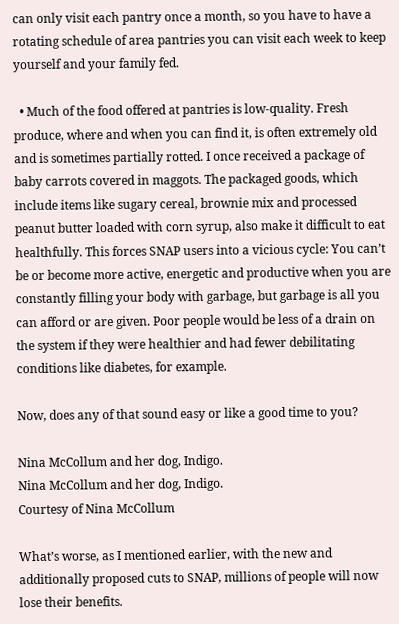can only visit each pantry once a month, so you have to have a rotating schedule of area pantries you can visit each week to keep yourself and your family fed.

  • Much of the food offered at pantries is low-quality. Fresh produce, where and when you can find it, is often extremely old and is sometimes partially rotted. I once received a package of baby carrots covered in maggots. The packaged goods, which include items like sugary cereal, brownie mix and processed peanut butter loaded with corn syrup, also make it difficult to eat healthfully. This forces SNAP users into a vicious cycle: You can’t be or become more active, energetic and productive when you are constantly filling your body with garbage, but garbage is all you can afford or are given. Poor people would be less of a drain on the system if they were healthier and had fewer debilitating conditions like diabetes, for example.

Now, does any of that sound easy or like a good time to you?

Nina McCollum and her dog, Indigo.
Nina McCollum and her dog, Indigo.
Courtesy of Nina McCollum

What’s worse, as I mentioned earlier, with the new and additionally proposed cuts to SNAP, millions of people will now lose their benefits.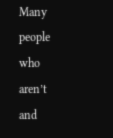Many people who aren’t and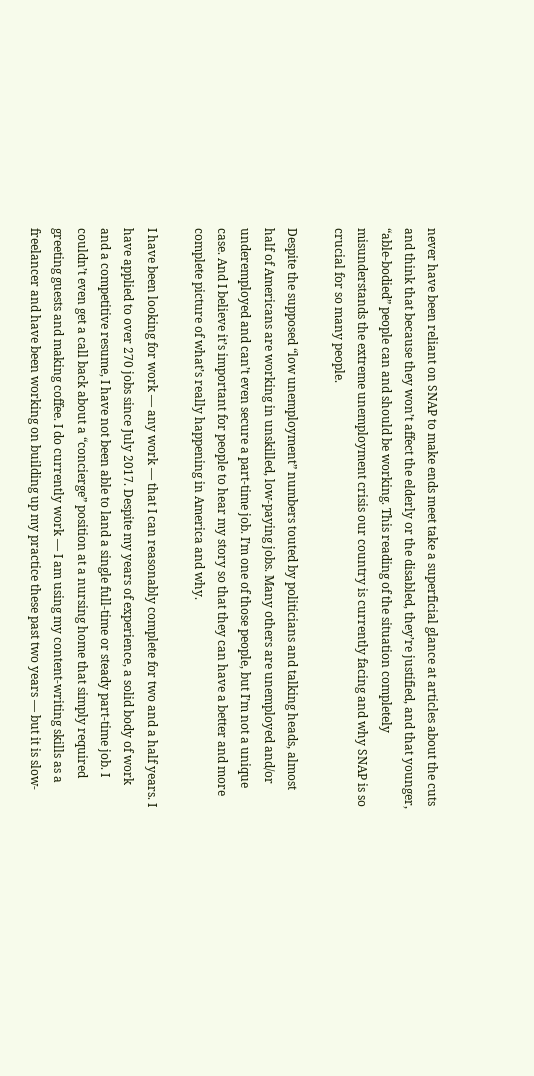never have been reliant on SNAP to make ends meet take a superficial glance at articles about the cuts and think that because they won’t affect the elderly or the disabled, they’re justified, and that younger, “able-bodied” people can and should be working. This reading of the situation completely misunderstands the extreme unemployment crisis our country is currently facing and why SNAP is so crucial for so many people.

Despite the supposed “low unemployment” numbers touted by politicians and talking heads, almost half of Americans are working in unskilled, low-paying jobs. Many others are unemployed and/or underemployed and can’t even secure a part-time job. I’m one of those people, but I’m not a unique case. And I believe it’s important for people to hear my story so that they can have a better and more complete picture of what’s really happening in America and why.

I have been looking for work ― any work ― that I can reasonably complete for two and a half years. I have applied to over 270 jobs since July 2017. Despite my years of experience, a solid body of work and a competitive resume, I have not been able to land a single full-time or steady part-time job. I couldn’t even get a call back about a “concierge” position at a nursing home that simply required greeting guests and making coffee. I do currently work ― I am using my content-writing skills as a freelancer and have been working on building up my practice these past two years ― but it is slow-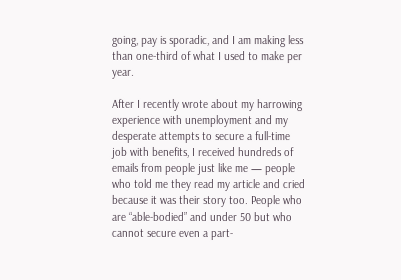going, pay is sporadic, and I am making less than one-third of what I used to make per year.

After I recently wrote about my harrowing experience with unemployment and my desperate attempts to secure a full-time job with benefits, I received hundreds of emails from people just like me — people who told me they read my article and cried because it was their story too. People who are “able-bodied” and under 50 but who cannot secure even a part-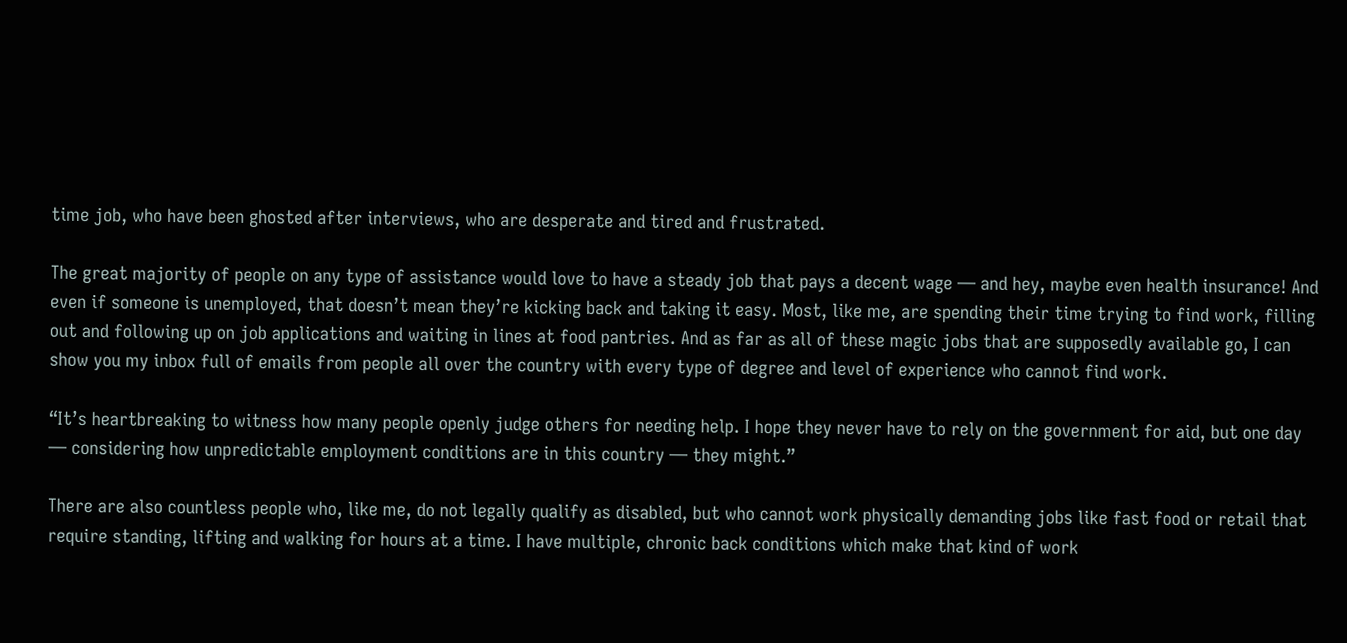time job, who have been ghosted after interviews, who are desperate and tired and frustrated.

The great majority of people on any type of assistance would love to have a steady job that pays a decent wage ― and hey, maybe even health insurance! And even if someone is unemployed, that doesn’t mean they’re kicking back and taking it easy. Most, like me, are spending their time trying to find work, filling out and following up on job applications and waiting in lines at food pantries. And as far as all of these magic jobs that are supposedly available go, I can show you my inbox full of emails from people all over the country with every type of degree and level of experience who cannot find work.

“It’s heartbreaking to witness how many people openly judge others for needing help. I hope they never have to rely on the government for aid, but one day — considering how unpredictable employment conditions are in this country — they might.”

There are also countless people who, like me, do not legally qualify as disabled, but who cannot work physically demanding jobs like fast food or retail that require standing, lifting and walking for hours at a time. I have multiple, chronic back conditions which make that kind of work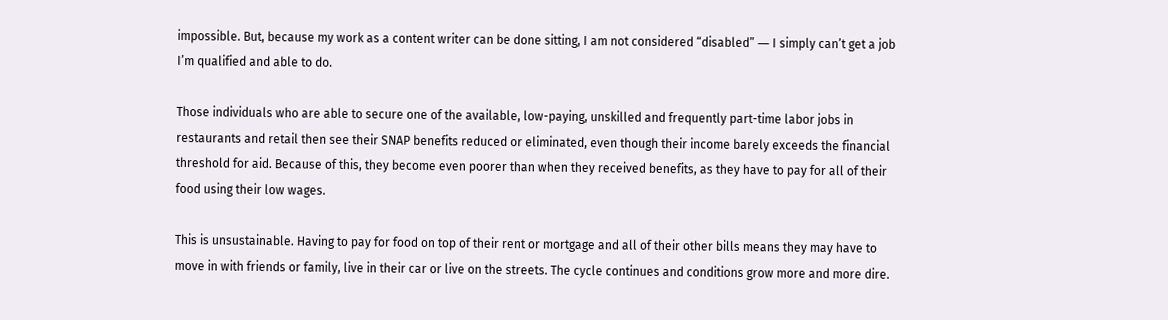impossible. But, because my work as a content writer can be done sitting, I am not considered “disabled” ― I simply can’t get a job I’m qualified and able to do.

Those individuals who are able to secure one of the available, low-paying, unskilled and frequently part-time labor jobs in restaurants and retail then see their SNAP benefits reduced or eliminated, even though their income barely exceeds the financial threshold for aid. Because of this, they become even poorer than when they received benefits, as they have to pay for all of their food using their low wages.

This is unsustainable. Having to pay for food on top of their rent or mortgage and all of their other bills means they may have to move in with friends or family, live in their car or live on the streets. The cycle continues and conditions grow more and more dire.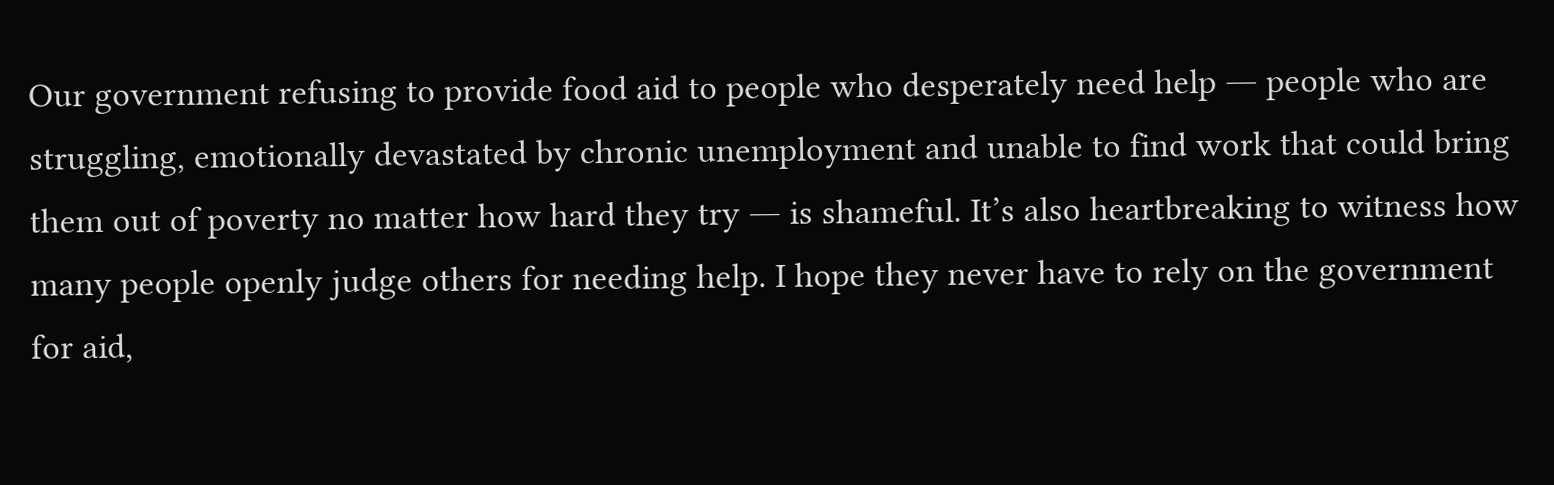Our government refusing to provide food aid to people who desperately need help ― people who are struggling, emotionally devastated by chronic unemployment and unable to find work that could bring them out of poverty no matter how hard they try ― is shameful. It’s also heartbreaking to witness how many people openly judge others for needing help. I hope they never have to rely on the government for aid,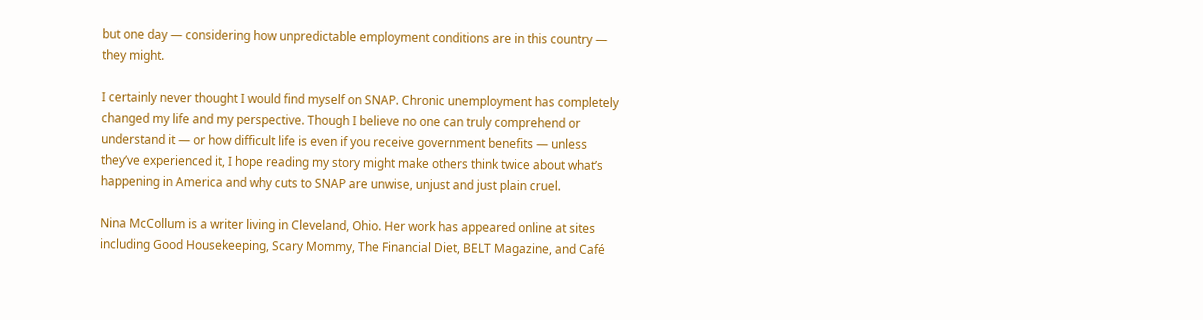but one day ― considering how unpredictable employment conditions are in this country ― they might.

I certainly never thought I would find myself on SNAP. Chronic unemployment has completely changed my life and my perspective. Though I believe no one can truly comprehend or understand it ― or how difficult life is even if you receive government benefits ― unless they’ve experienced it, I hope reading my story might make others think twice about what’s happening in America and why cuts to SNAP are unwise, unjust and just plain cruel.

Nina McCollum is a writer living in Cleveland, Ohio. Her work has appeared online at sites including Good Housekeeping, Scary Mommy, The Financial Diet, BELT Magazine, and Café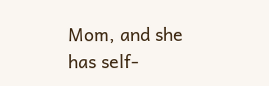Mom, and she has self-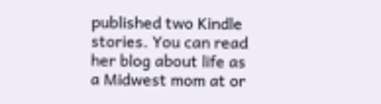published two Kindle stories. You can read her blog about life as a Midwest mom at or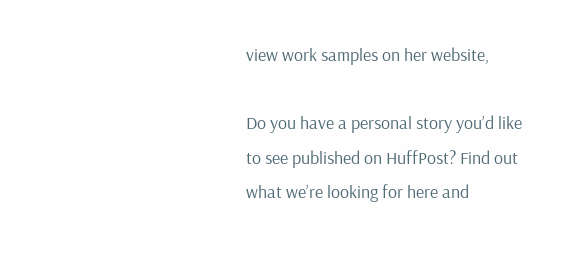view work samples on her website,

Do you have a personal story you’d like to see published on HuffPost? Find out what we’re looking for here and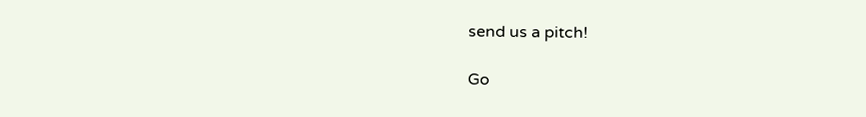send us a pitch!

Go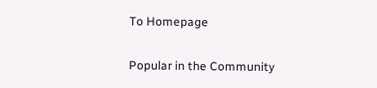To Homepage

Popular in the Community